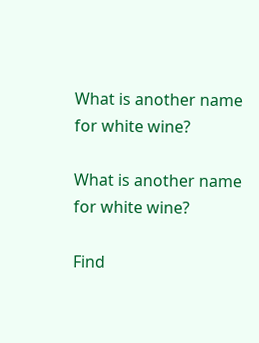What is another name for white wine?

What is another name for white wine?

Find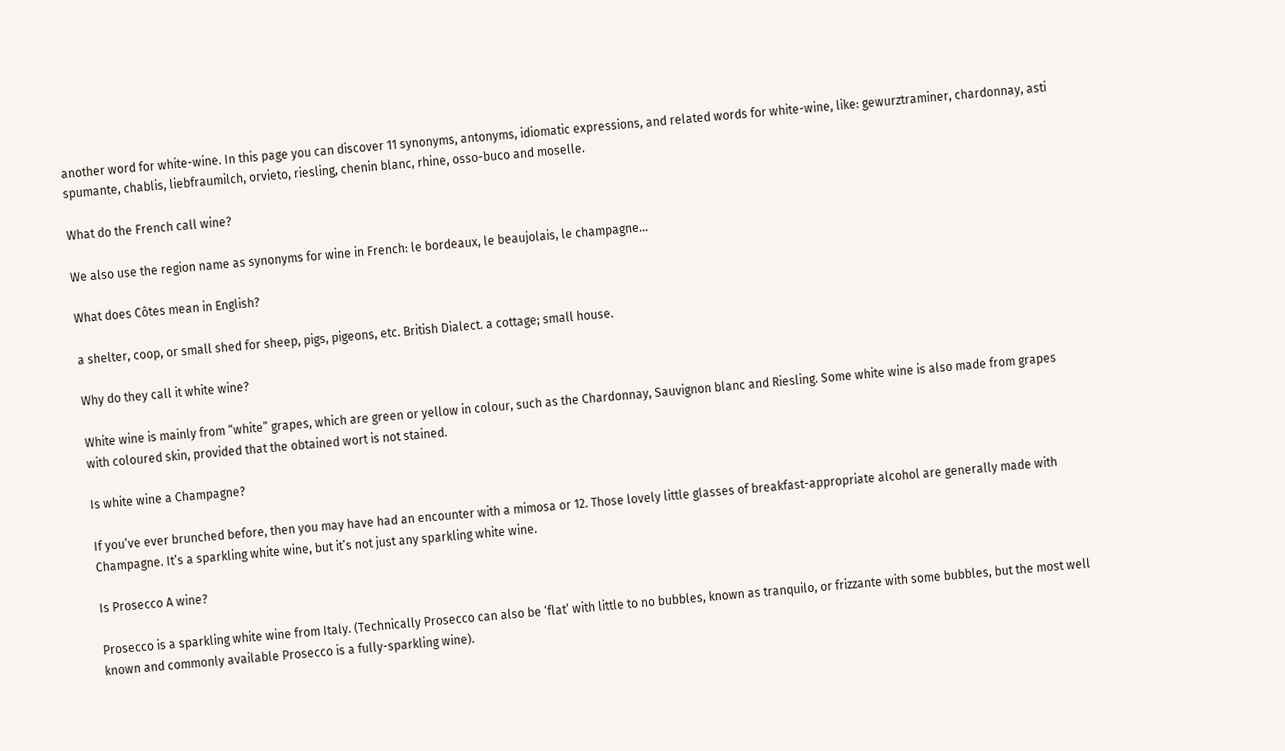another word for white-wine. In this page you can discover 11 synonyms, antonyms, idiomatic expressions, and related words for white-wine, like: gewurztraminer, chardonnay, asti spumante, chablis, liebfraumilch, orvieto, riesling, chenin blanc, rhine, osso-buco and moselle.

What do the French call wine?

We also use the region name as synonyms for wine in French: le bordeaux, le beaujolais, le champagne…

What does Côtes mean in English?

a shelter, coop, or small shed for sheep, pigs, pigeons, etc. British Dialect. a cottage; small house.

Why do they call it white wine?

White wine is mainly from “white” grapes, which are green or yellow in colour, such as the Chardonnay, Sauvignon blanc and Riesling. Some white wine is also made from grapes with coloured skin, provided that the obtained wort is not stained.

Is white wine a Champagne?

If you’ve ever brunched before, then you may have had an encounter with a mimosa or 12. Those lovely little glasses of breakfast-appropriate alcohol are generally made with Champagne. It’s a sparkling white wine, but it’s not just any sparkling white wine.

Is Prosecco A wine?

Prosecco is a sparkling white wine from Italy. (Technically Prosecco can also be ‘flat’ with little to no bubbles, known as tranquilo, or frizzante with some bubbles, but the most well known and commonly available Prosecco is a fully-sparkling wine).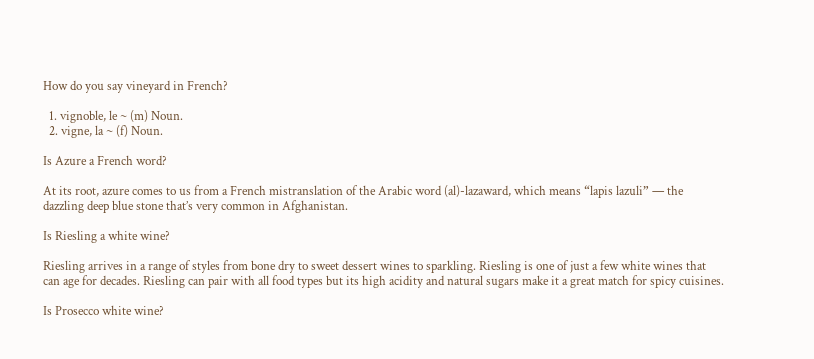How do you say vineyard in French?

  1. vignoble, le ~ (m) Noun.
  2. vigne, la ~ (f) Noun.

Is Azure a French word?

At its root, azure comes to us from a French mistranslation of the Arabic word (al)-lazaward, which means “lapis lazuli” — the dazzling deep blue stone that’s very common in Afghanistan.

Is Riesling a white wine?

Riesling arrives in a range of styles from bone dry to sweet dessert wines to sparkling. Riesling is one of just a few white wines that can age for decades. Riesling can pair with all food types but its high acidity and natural sugars make it a great match for spicy cuisines.

Is Prosecco white wine?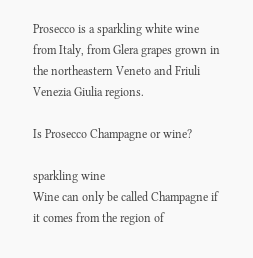Prosecco is a sparkling white wine from Italy, from Glera grapes grown in the northeastern Veneto and Friuli Venezia Giulia regions.

Is Prosecco Champagne or wine?

sparkling wine
Wine can only be called Champagne if it comes from the region of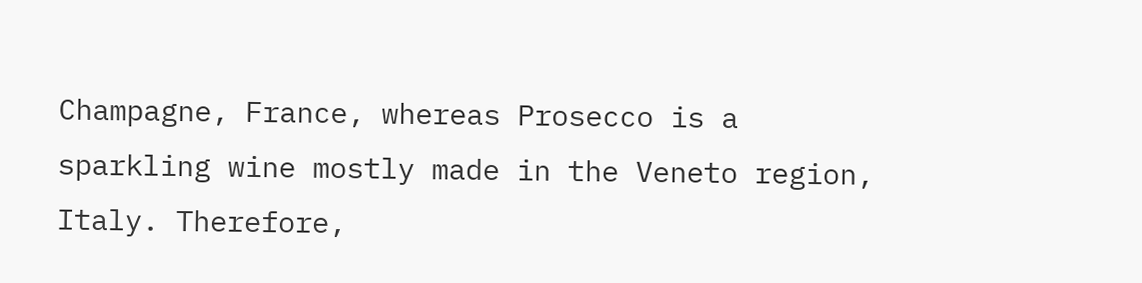Champagne, France, whereas Prosecco is a sparkling wine mostly made in the Veneto region, Italy. Therefore,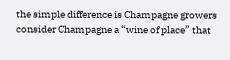the simple difference is Champagne growers consider Champagne a “wine of place” that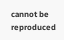cannot be reproduced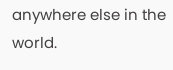anywhere else in the world.